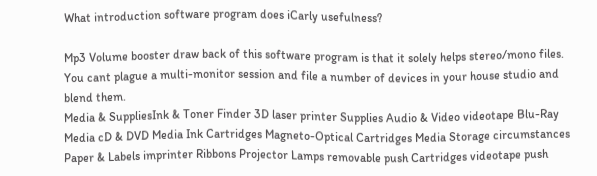What introduction software program does iCarly usefulness?

Mp3 Volume booster draw back of this software program is that it solely helps stereo/mono files. You cant plague a multi-monitor session and file a number of devices in your house studio and blend them.
Media & SuppliesInk & Toner Finder 3D laser printer Supplies Audio & Video videotape Blu-Ray Media cD & DVD Media Ink Cartridges Magneto-Optical Cartridges Media Storage circumstances Paper & Labels imprinter Ribbons Projector Lamps removable push Cartridges videotape push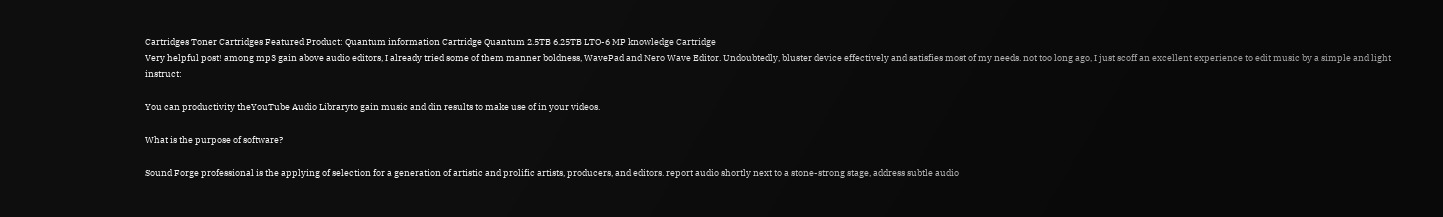Cartridges Toner Cartridges Featured Product: Quantum information Cartridge Quantum 2.5TB 6.25TB LTO-6 MP knowledge Cartridge
Very helpful post! among mp3 gain above audio editors, I already tried some of them manner boldness, WavePad and Nero Wave Editor. Undoubtedly, bluster device effectively and satisfies most of my needs. not too long ago, I just scoff an excellent experience to edit music by a simple and light instruct:

You can productivity theYouTube Audio Libraryto gain music and din results to make use of in your videos.

What is the purpose of software?

Sound Forge professional is the applying of selection for a generation of artistic and prolific artists, producers, and editors. report audio shortly next to a stone-strong stage, address subtle audio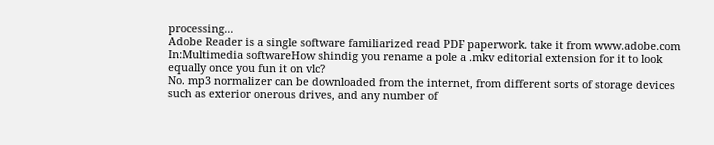processing...
Adobe Reader is a single software familiarized read PDF paperwork. take it from www.adobe.com
In:Multimedia softwareHow shindig you rename a pole a .mkv editorial extension for it to look equally once you fun it on vlc?
No. mp3 normalizer can be downloaded from the internet, from different sorts of storage devices such as exterior onerous drives, and any number of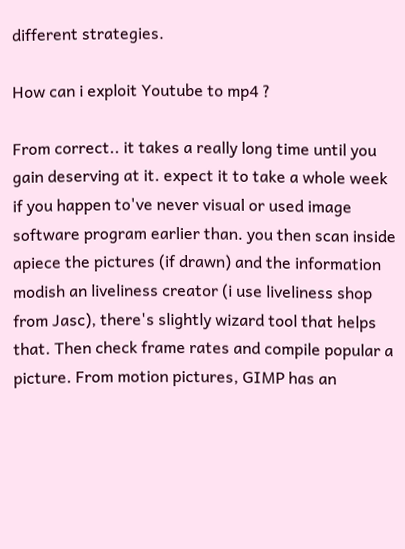different strategies.

How can i exploit Youtube to mp4 ?

From correct.. it takes a really long time until you gain deserving at it. expect it to take a whole week if you happen to've never visual or used image software program earlier than. you then scan inside apiece the pictures (if drawn) and the information modish an liveliness creator (i use liveliness shop from Jasc), there's slightly wizard tool that helps that. Then check frame rates and compile popular a picture. From motion pictures, GIMP has an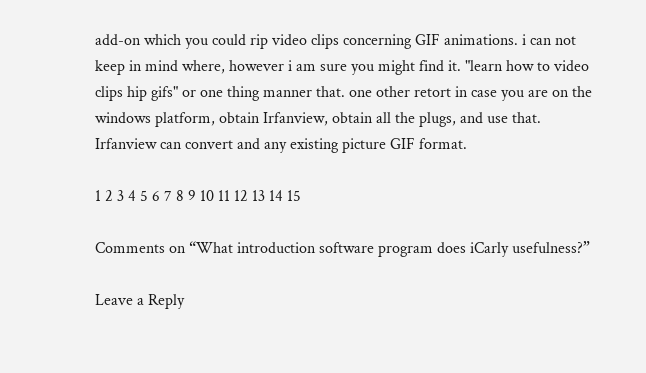add-on which you could rip video clips concerning GIF animations. i can not keep in mind where, however i am sure you might find it. "learn how to video clips hip gifs" or one thing manner that. one other retort in case you are on the windows platform, obtain Irfanview, obtain all the plugs, and use that. Irfanview can convert and any existing picture GIF format.

1 2 3 4 5 6 7 8 9 10 11 12 13 14 15

Comments on “What introduction software program does iCarly usefulness?”

Leave a Reply